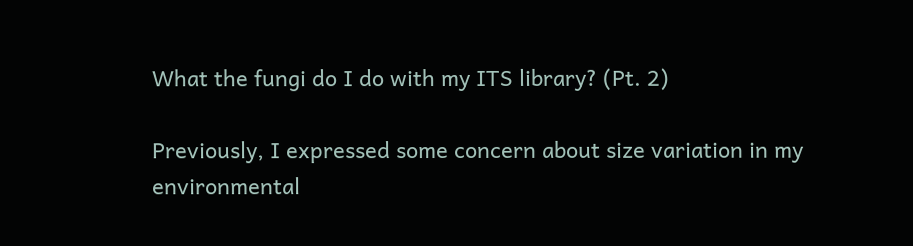What the fungi do I do with my ITS library? (Pt. 2)

Previously, I expressed some concern about size variation in my environmental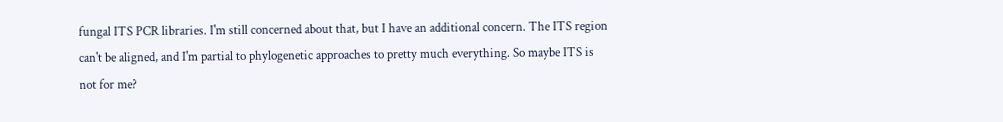fungal ITS PCR libraries. I'm still concerned about that, but I have an additional concern. The ITS region can't be aligned, and I'm partial to phylogenetic approaches to pretty much everything. So maybe ITS is not for me?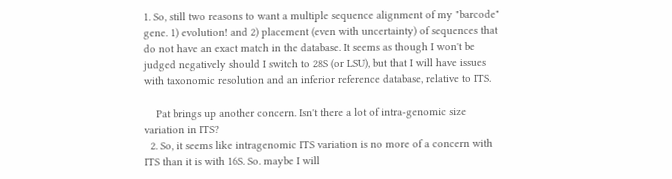1. So, still two reasons to want a multiple sequence alignment of my "barcode" gene. 1) evolution! and 2) placement (even with uncertainty) of sequences that do not have an exact match in the database. It seems as though I won't be judged negatively should I switch to 28S (or LSU), but that I will have issues with taxonomic resolution and an inferior reference database, relative to ITS.

    Pat brings up another concern. Isn't there a lot of intra-genomic size variation in ITS?
  2. So, it seems like intragenomic ITS variation is no more of a concern with ITS than it is with 16S. So. maybe I will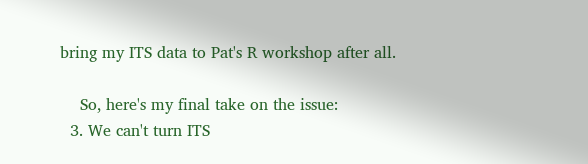bring my ITS data to Pat's R workshop after all.

    So, here's my final take on the issue:
  3. We can't turn ITS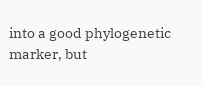into a good phylogenetic marker, but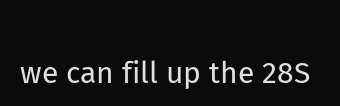we can fill up the 28S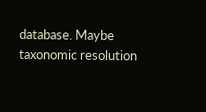database. Maybe taxonomic resolution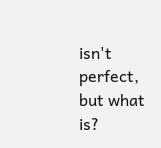isn't perfect, but what is?